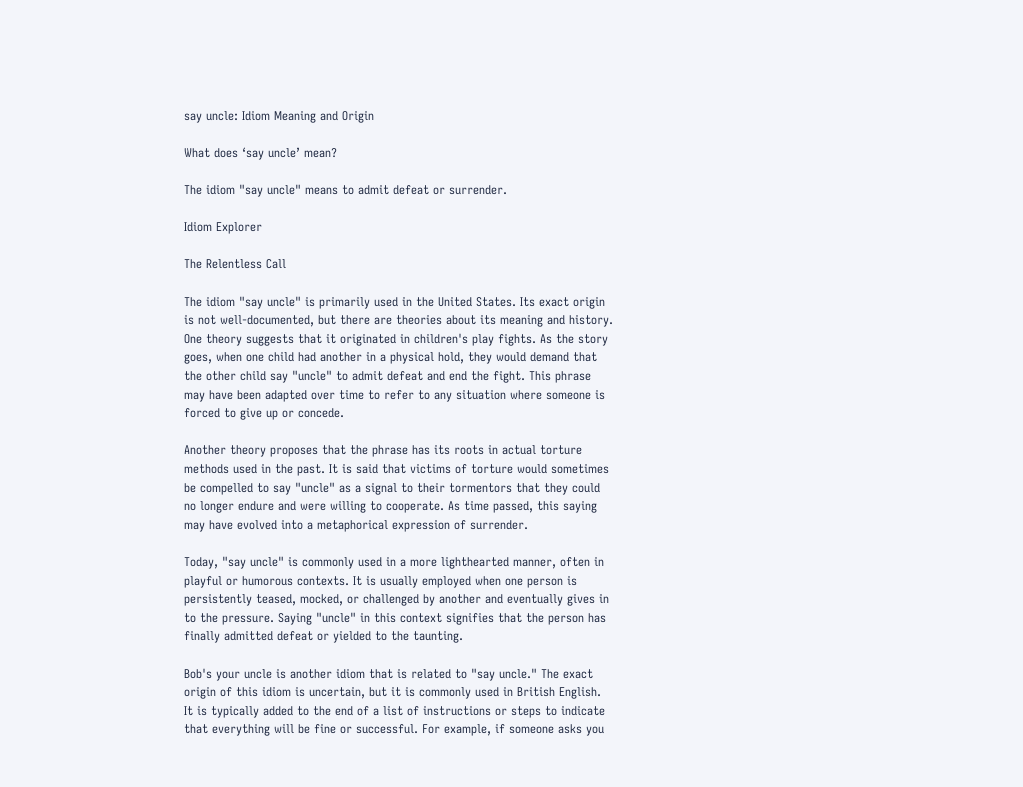say uncle: Idiom Meaning and Origin

What does ‘say uncle’ mean?

The idiom "say uncle" means to admit defeat or surrender.

Idiom Explorer

The Relentless Call

The idiom "say uncle" is primarily used in the United States. Its exact origin is not well-documented, but there are theories about its meaning and history. One theory suggests that it originated in children's play fights. As the story goes, when one child had another in a physical hold, they would demand that the other child say "uncle" to admit defeat and end the fight. This phrase may have been adapted over time to refer to any situation where someone is forced to give up or concede.

Another theory proposes that the phrase has its roots in actual torture methods used in the past. It is said that victims of torture would sometimes be compelled to say "uncle" as a signal to their tormentors that they could no longer endure and were willing to cooperate. As time passed, this saying may have evolved into a metaphorical expression of surrender.

Today, "say uncle" is commonly used in a more lighthearted manner, often in playful or humorous contexts. It is usually employed when one person is persistently teased, mocked, or challenged by another and eventually gives in to the pressure. Saying "uncle" in this context signifies that the person has finally admitted defeat or yielded to the taunting.

Bob's your uncle is another idiom that is related to "say uncle." The exact origin of this idiom is uncertain, but it is commonly used in British English. It is typically added to the end of a list of instructions or steps to indicate that everything will be fine or successful. For example, if someone asks you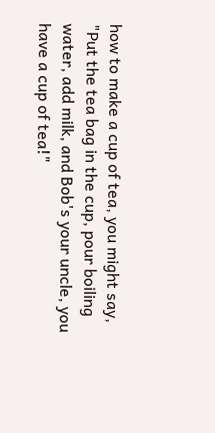how to make a cup of tea, you might say, "Put the tea bag in the cup, pour boiling water, add milk, and Bob's your uncle, you have a cup of tea!"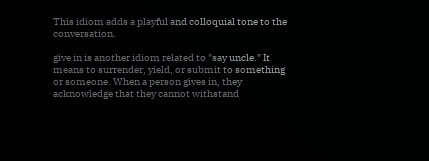This idiom adds a playful and colloquial tone to the conversation.

give in is another idiom related to "say uncle." It means to surrender, yield, or submit to something or someone. When a person gives in, they acknowledge that they cannot withstand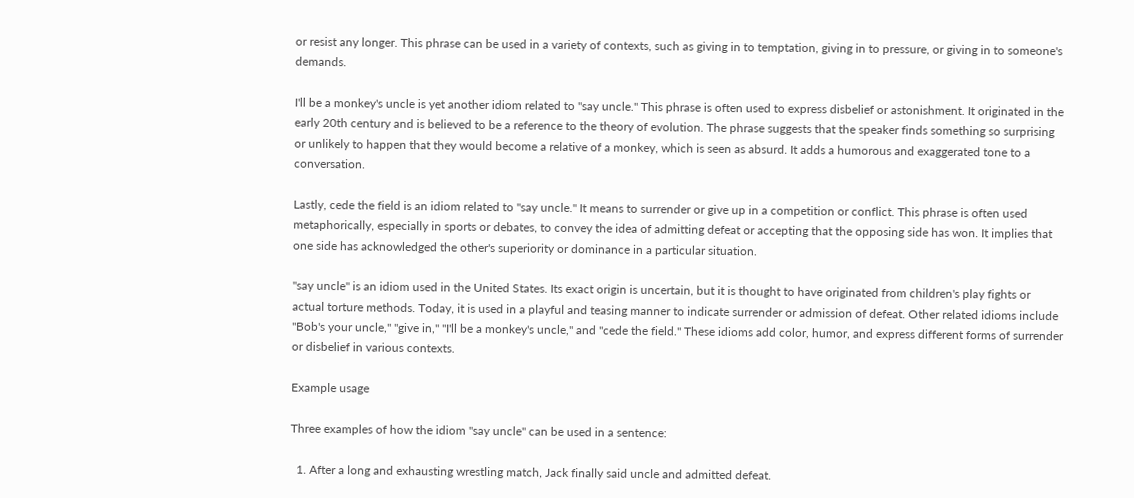or resist any longer. This phrase can be used in a variety of contexts, such as giving in to temptation, giving in to pressure, or giving in to someone's demands.

I'll be a monkey's uncle is yet another idiom related to "say uncle." This phrase is often used to express disbelief or astonishment. It originated in the early 20th century and is believed to be a reference to the theory of evolution. The phrase suggests that the speaker finds something so surprising or unlikely to happen that they would become a relative of a monkey, which is seen as absurd. It adds a humorous and exaggerated tone to a conversation.

Lastly, cede the field is an idiom related to "say uncle." It means to surrender or give up in a competition or conflict. This phrase is often used metaphorically, especially in sports or debates, to convey the idea of admitting defeat or accepting that the opposing side has won. It implies that one side has acknowledged the other's superiority or dominance in a particular situation.

"say uncle" is an idiom used in the United States. Its exact origin is uncertain, but it is thought to have originated from children's play fights or actual torture methods. Today, it is used in a playful and teasing manner to indicate surrender or admission of defeat. Other related idioms include "Bob's your uncle," "give in," "I'll be a monkey's uncle," and "cede the field." These idioms add color, humor, and express different forms of surrender or disbelief in various contexts.

Example usage

Three examples of how the idiom "say uncle" can be used in a sentence:

  1. After a long and exhausting wrestling match, Jack finally said uncle and admitted defeat.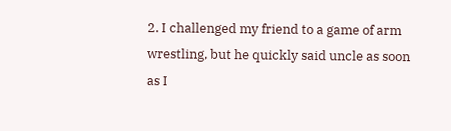2. I challenged my friend to a game of arm wrestling, but he quickly said uncle as soon as I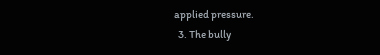applied pressure.
  3. The bully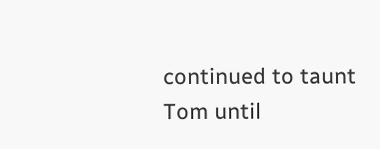continued to taunt Tom until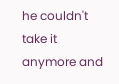he couldn't take it anymore and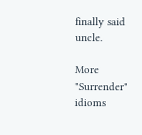finally said uncle.

More "Surrender" idioms